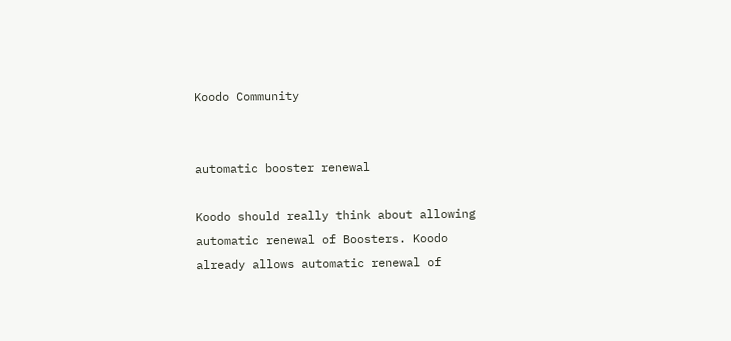Koodo Community


automatic booster renewal

Koodo should really think about allowing automatic renewal of Boosters. Koodo already allows automatic renewal of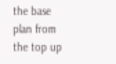the base plan from the top up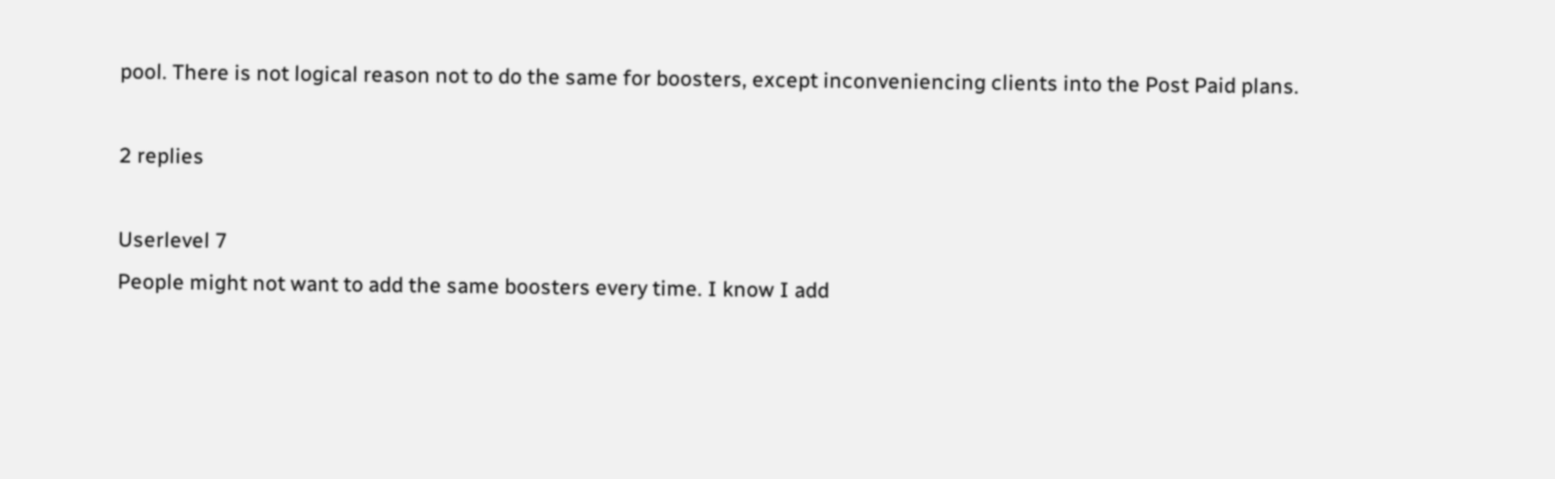pool. There is not logical reason not to do the same for boosters, except inconveniencing clients into the Post Paid plans.

2 replies

Userlevel 7
People might not want to add the same boosters every time. I know I add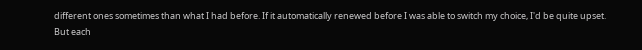different ones sometimes than what I had before. If it automatically renewed before I was able to switch my choice, I'd be quite upset.
But each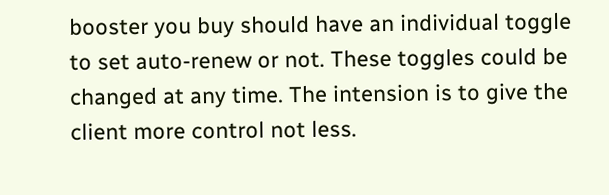booster you buy should have an individual toggle to set auto-renew or not. These toggles could be changed at any time. The intension is to give the client more control not less.